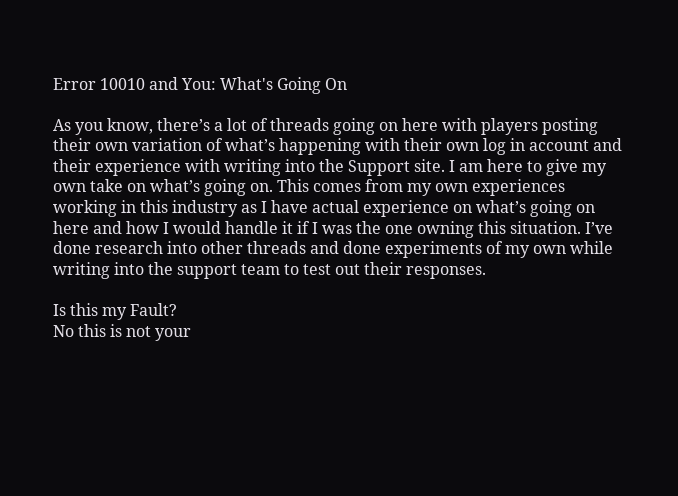Error 10010 and You: What's Going On

As you know, there’s a lot of threads going on here with players posting their own variation of what’s happening with their own log in account and their experience with writing into the Support site. I am here to give my own take on what’s going on. This comes from my own experiences working in this industry as I have actual experience on what’s going on here and how I would handle it if I was the one owning this situation. I’ve done research into other threads and done experiments of my own while writing into the support team to test out their responses.

Is this my Fault?
No this is not your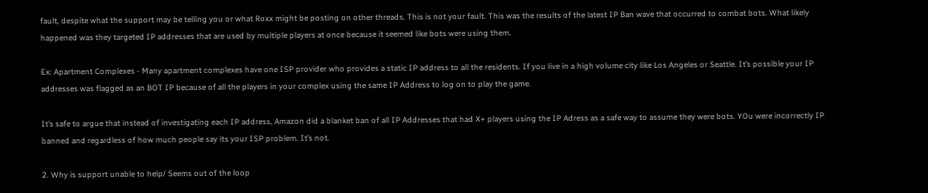fault, despite what the support may be telling you or what Roxx might be posting on other threads. This is not your fault. This was the results of the latest IP Ban wave that occurred to combat bots. What likely happened was they targeted IP addresses that are used by multiple players at once because it seemed like bots were using them.

Ex: Apartment Complexes - Many apartment complexes have one ISP provider who provides a static IP address to all the residents. If you live in a high volume city like Los Angeles or Seattle. It’s possible your IP addresses was flagged as an BOT IP because of all the players in your complex using the same IP Address to log on to play the game.

It’s safe to argue that instead of investigating each IP address, Amazon did a blanket ban of all IP Addresses that had X+ players using the IP Adress as a safe way to assume they were bots. YOu were incorrectly IP banned and regardless of how much people say its your ISP problem. It’s not.

2. Why is support unable to help/ Seems out of the loop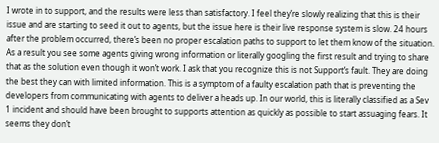I wrote in to support, and the results were less than satisfactory. I feel they’re slowly realizing that this is their issue and are starting to seed it out to agents, but the issue here is their live response system is slow. 24 hours after the problem occurred, there’s been no proper escalation paths to support to let them know of the situation. As a result you see some agents giving wrong information or literally googling the first result and trying to share that as the solution even though it won’t work. I ask that you recognize this is not Support’s fault. They are doing the best they can with limited information. This is a symptom of a faulty escalation path that is preventing the developers from communicating with agents to deliver a heads up. In our world, this is literally classified as a Sev 1 incident and should have been brought to supports attention as quickly as possible to start assuaging fears. It seems they don’t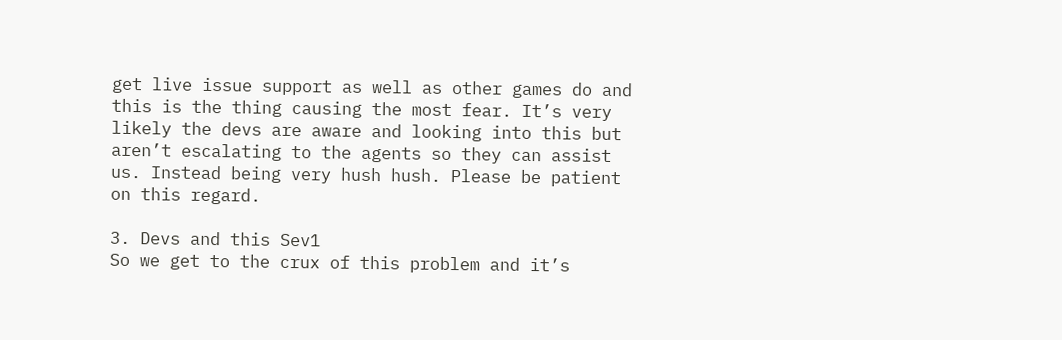get live issue support as well as other games do and this is the thing causing the most fear. It’s very likely the devs are aware and looking into this but aren’t escalating to the agents so they can assist us. Instead being very hush hush. Please be patient on this regard.

3. Devs and this Sev1
So we get to the crux of this problem and it’s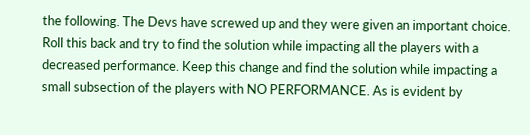the following. The Devs have screwed up and they were given an important choice. Roll this back and try to find the solution while impacting all the players with a decreased performance. Keep this change and find the solution while impacting a small subsection of the players with NO PERFORMANCE. As is evident by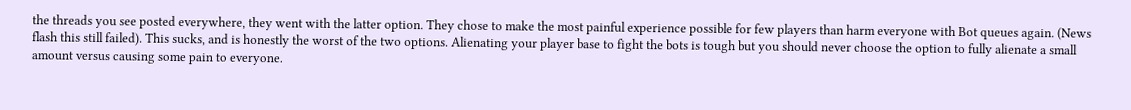the threads you see posted everywhere, they went with the latter option. They chose to make the most painful experience possible for few players than harm everyone with Bot queues again. (News flash this still failed). This sucks, and is honestly the worst of the two options. Alienating your player base to fight the bots is tough but you should never choose the option to fully alienate a small amount versus causing some pain to everyone.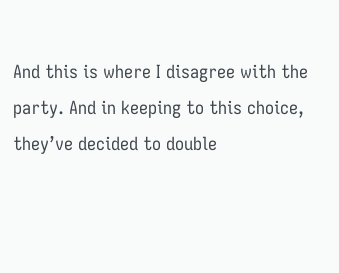And this is where I disagree with the party. And in keeping to this choice, they’ve decided to double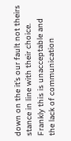down on the it’s our fault not theirs stance in line with their choice. Frankly this is unacceptable and the lack of communication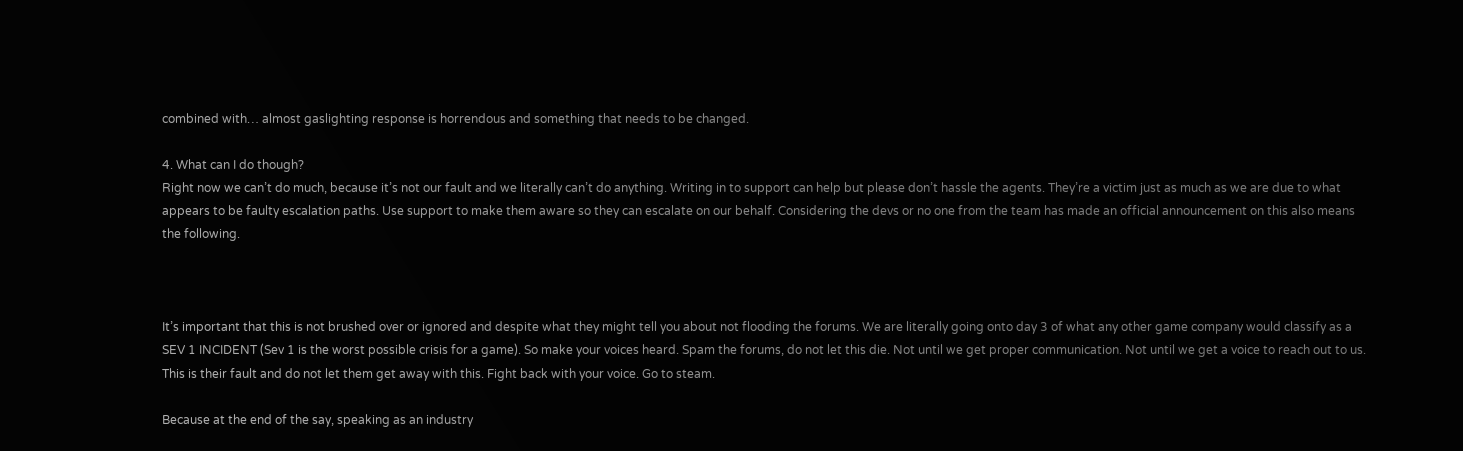combined with… almost gaslighting response is horrendous and something that needs to be changed.

4. What can I do though?
Right now we can’t do much, because it’s not our fault and we literally can’t do anything. Writing in to support can help but please don’t hassle the agents. They’re a victim just as much as we are due to what appears to be faulty escalation paths. Use support to make them aware so they can escalate on our behalf. Considering the devs or no one from the team has made an official announcement on this also means the following.



It’s important that this is not brushed over or ignored and despite what they might tell you about not flooding the forums. We are literally going onto day 3 of what any other game company would classify as a SEV 1 INCIDENT (Sev 1 is the worst possible crisis for a game). So make your voices heard. Spam the forums, do not let this die. Not until we get proper communication. Not until we get a voice to reach out to us. This is their fault and do not let them get away with this. Fight back with your voice. Go to steam.

Because at the end of the say, speaking as an industry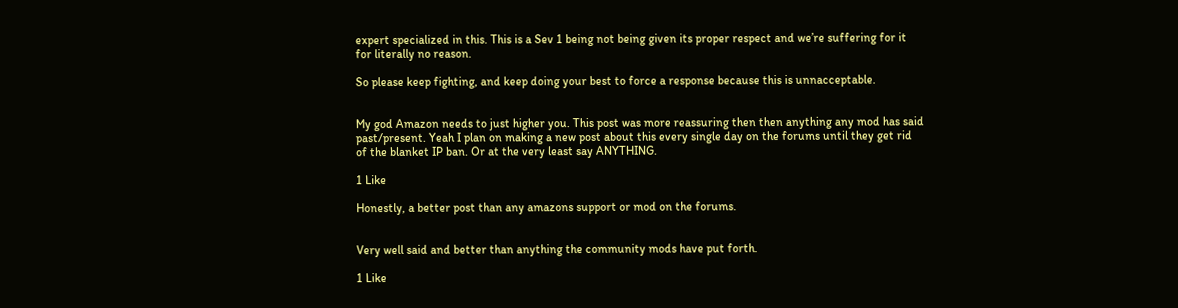expert specialized in this. This is a Sev 1 being not being given its proper respect and we’re suffering for it for literally no reason.

So please keep fighting, and keep doing your best to force a response because this is unnacceptable.


My god Amazon needs to just higher you. This post was more reassuring then then anything any mod has said past/present. Yeah I plan on making a new post about this every single day on the forums until they get rid of the blanket IP ban. Or at the very least say ANYTHING.

1 Like

Honestly, a better post than any amazons support or mod on the forums.


Very well said and better than anything the community mods have put forth.

1 Like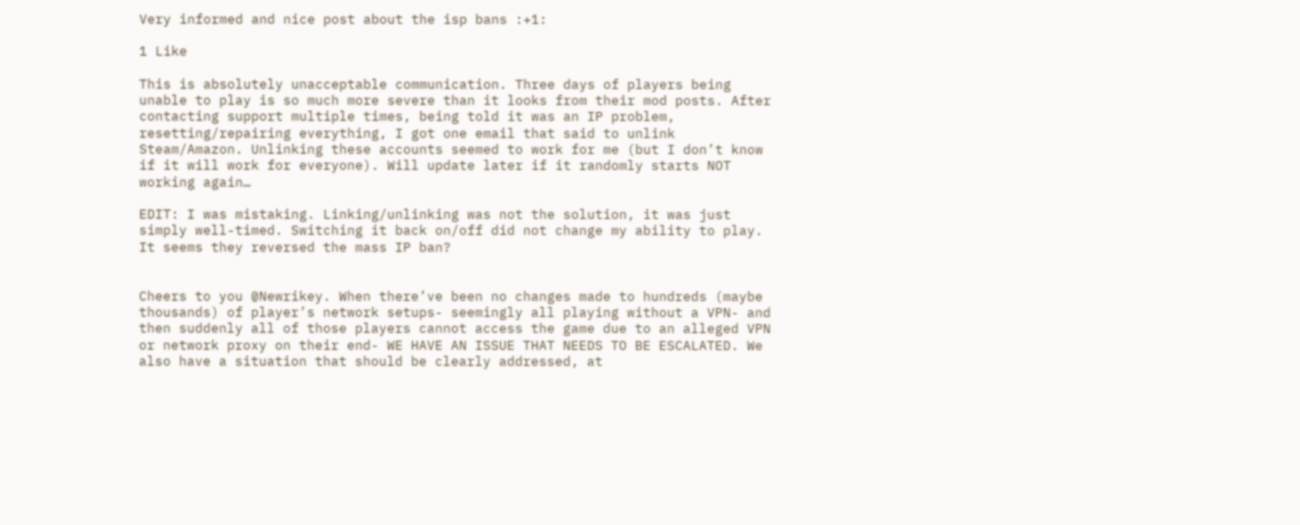Very informed and nice post about the isp bans :+1:

1 Like

This is absolutely unacceptable communication. Three days of players being unable to play is so much more severe than it looks from their mod posts. After contacting support multiple times, being told it was an IP problem, resetting/repairing everything, I got one email that said to unlink Steam/Amazon. Unlinking these accounts seemed to work for me (but I don’t know if it will work for everyone). Will update later if it randomly starts NOT working again…

EDIT: I was mistaking. Linking/unlinking was not the solution, it was just simply well-timed. Switching it back on/off did not change my ability to play. It seems they reversed the mass IP ban?


Cheers to you @Newrikey. When there’ve been no changes made to hundreds (maybe thousands) of player’s network setups- seemingly all playing without a VPN- and then suddenly all of those players cannot access the game due to an alleged VPN or network proxy on their end- WE HAVE AN ISSUE THAT NEEDS TO BE ESCALATED. We also have a situation that should be clearly addressed, at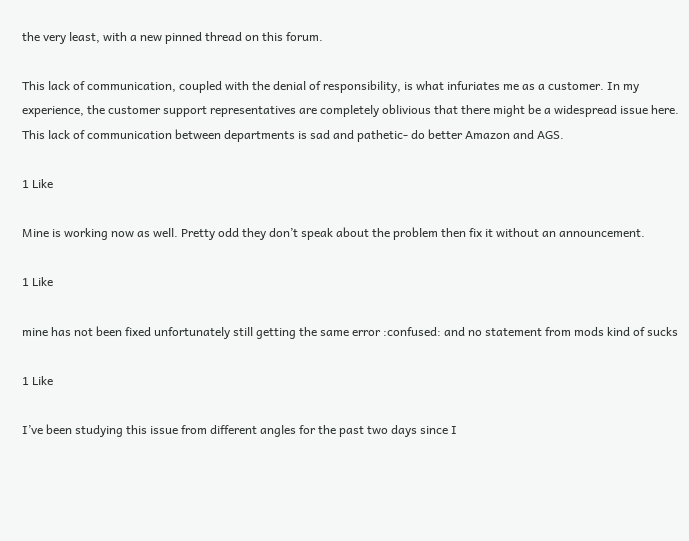the very least, with a new pinned thread on this forum.

This lack of communication, coupled with the denial of responsibility, is what infuriates me as a customer. In my experience, the customer support representatives are completely oblivious that there might be a widespread issue here. This lack of communication between departments is sad and pathetic- do better Amazon and AGS.

1 Like

Mine is working now as well. Pretty odd they don’t speak about the problem then fix it without an announcement.

1 Like

mine has not been fixed unfortunately still getting the same error :confused: and no statement from mods kind of sucks

1 Like

I’ve been studying this issue from different angles for the past two days since I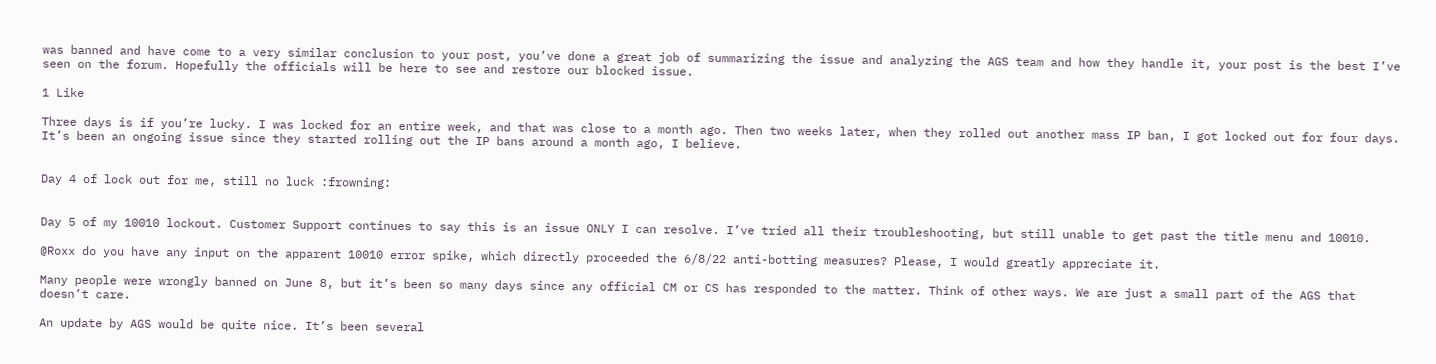was banned and have come to a very similar conclusion to your post, you’ve done a great job of summarizing the issue and analyzing the AGS team and how they handle it, your post is the best I’ve seen on the forum. Hopefully the officials will be here to see and restore our blocked issue.

1 Like

Three days is if you’re lucky. I was locked for an entire week, and that was close to a month ago. Then two weeks later, when they rolled out another mass IP ban, I got locked out for four days. It’s been an ongoing issue since they started rolling out the IP bans around a month ago, I believe.


Day 4 of lock out for me, still no luck :frowning:


Day 5 of my 10010 lockout. Customer Support continues to say this is an issue ONLY I can resolve. I’ve tried all their troubleshooting, but still unable to get past the title menu and 10010.

@Roxx do you have any input on the apparent 10010 error spike, which directly proceeded the 6/8/22 anti-botting measures? Please, I would greatly appreciate it.

Many people were wrongly banned on June 8, but it’s been so many days since any official CM or CS has responded to the matter. Think of other ways. We are just a small part of the AGS that doesn’t care.

An update by AGS would be quite nice. It’s been several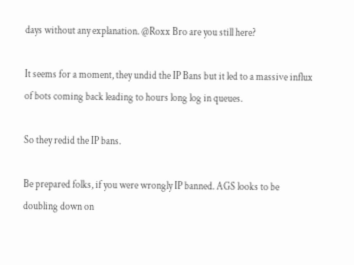days without any explanation. @Roxx Bro are you still here?

It seems for a moment, they undid the IP Bans but it led to a massive influx of bots coming back leading to hours long log in queues.

So they redid the IP bans.

Be prepared folks, if you were wrongly IP banned. AGS looks to be doubling down on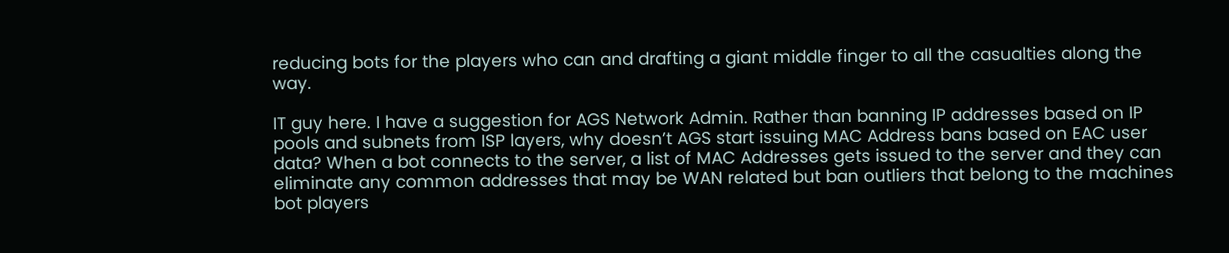reducing bots for the players who can and drafting a giant middle finger to all the casualties along the way.

IT guy here. I have a suggestion for AGS Network Admin. Rather than banning IP addresses based on IP pools and subnets from ISP layers, why doesn’t AGS start issuing MAC Address bans based on EAC user data? When a bot connects to the server, a list of MAC Addresses gets issued to the server and they can eliminate any common addresses that may be WAN related but ban outliers that belong to the machines bot players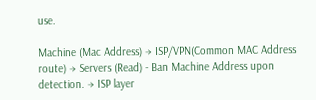use.

Machine (Mac Address) → ISP/VPN(Common MAC Address route) → Servers (Read) - Ban Machine Address upon detection. → ISP layer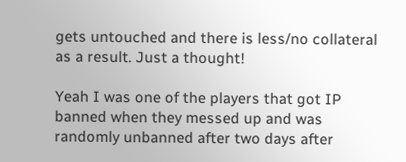gets untouched and there is less/no collateral as a result. Just a thought!

Yeah I was one of the players that got IP banned when they messed up and was randomly unbanned after two days after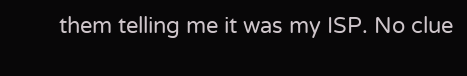them telling me it was my ISP. No clue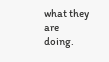what they are doing.